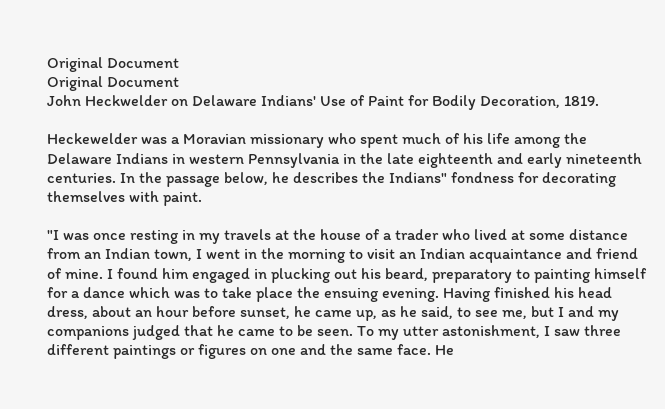Original Document
Original Document
John Heckwelder on Delaware Indians' Use of Paint for Bodily Decoration, 1819.

Heckewelder was a Moravian missionary who spent much of his life among the Delaware Indians in western Pennsylvania in the late eighteenth and early nineteenth centuries. In the passage below, he describes the Indians" fondness for decorating themselves with paint.

"I was once resting in my travels at the house of a trader who lived at some distance from an Indian town, I went in the morning to visit an Indian acquaintance and friend of mine. I found him engaged in plucking out his beard, preparatory to painting himself for a dance which was to take place the ensuing evening. Having finished his head dress, about an hour before sunset, he came up, as he said, to see me, but I and my companions judged that he came to be seen. To my utter astonishment, I saw three different paintings or figures on one and the same face. He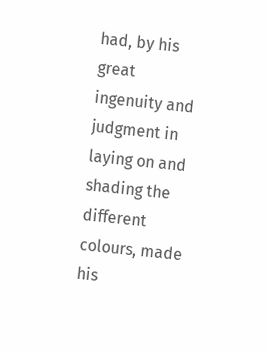had, by his great ingenuity and judgment in laying on and shading the different colours, made his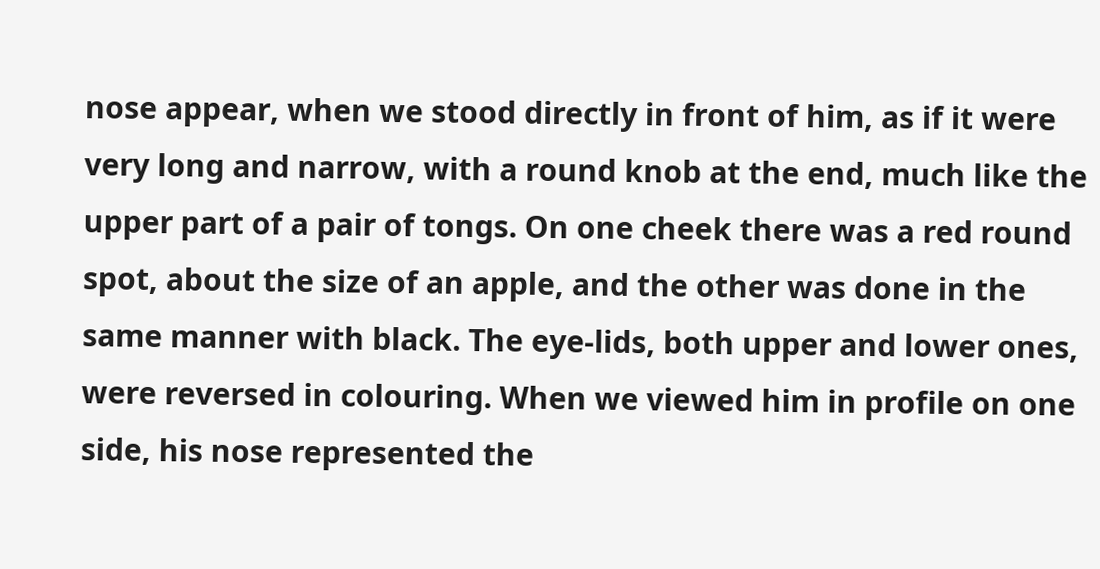nose appear, when we stood directly in front of him, as if it were very long and narrow, with a round knob at the end, much like the upper part of a pair of tongs. On one cheek there was a red round spot, about the size of an apple, and the other was done in the same manner with black. The eye-lids, both upper and lower ones, were reversed in colouring. When we viewed him in profile on one side, his nose represented the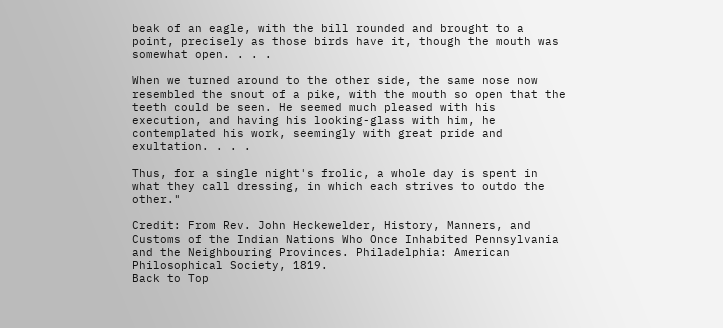beak of an eagle, with the bill rounded and brought to a point, precisely as those birds have it, though the mouth was somewhat open. . . .

When we turned around to the other side, the same nose now resembled the snout of a pike, with the mouth so open that the teeth could be seen. He seemed much pleased with his execution, and having his looking-glass with him, he contemplated his work, seemingly with great pride and exultation. . . .

Thus, for a single night's frolic, a whole day is spent in what they call dressing, in which each strives to outdo the other."

Credit: From Rev. John Heckewelder, History, Manners, and Customs of the Indian Nations Who Once Inhabited Pennsylvania and the Neighbouring Provinces. Philadelphia: American Philosophical Society, 1819.
Back to Top